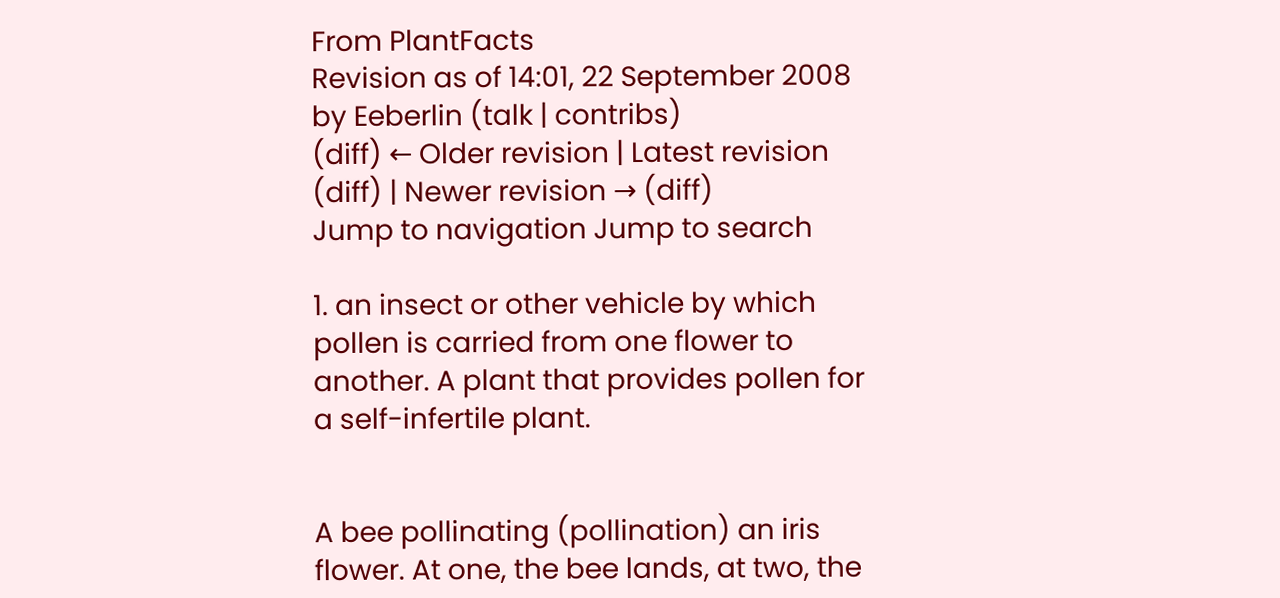From PlantFacts
Revision as of 14:01, 22 September 2008 by Eeberlin (talk | contribs)
(diff) ← Older revision | Latest revision (diff) | Newer revision → (diff)
Jump to navigation Jump to search

1. an insect or other vehicle by which pollen is carried from one flower to another. A plant that provides pollen for a self-infertile plant.


A bee pollinating (pollination) an iris flower. At one, the bee lands, at two, the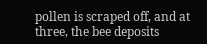pollen is scraped off, and at three, the bee deposits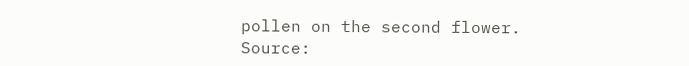pollen on the second flower.
Source: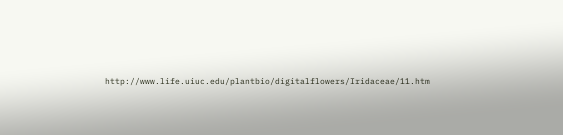http://www.life.uiuc.edu/plantbio/digitalflowers/Iridaceae/11.htm